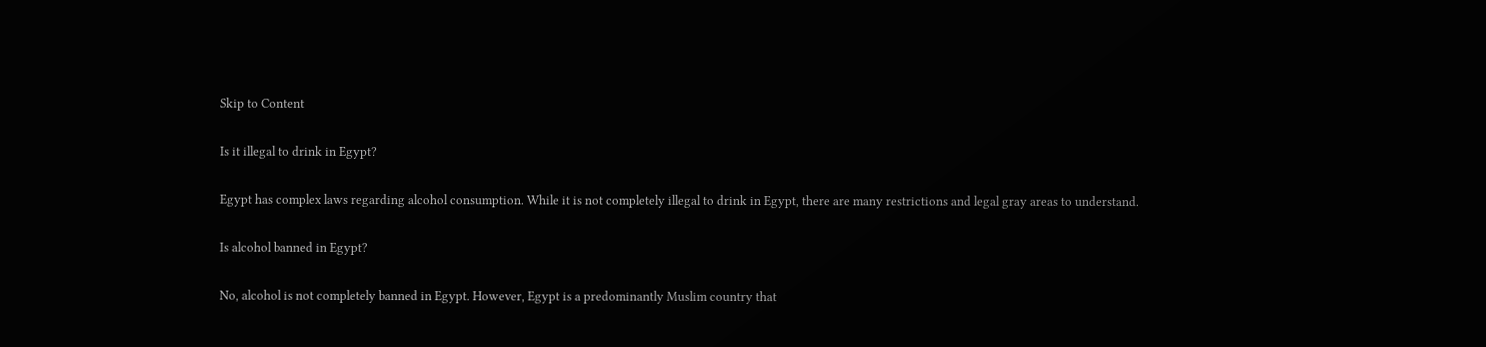Skip to Content

Is it illegal to drink in Egypt?

Egypt has complex laws regarding alcohol consumption. While it is not completely illegal to drink in Egypt, there are many restrictions and legal gray areas to understand.

Is alcohol banned in Egypt?

No, alcohol is not completely banned in Egypt. However, Egypt is a predominantly Muslim country that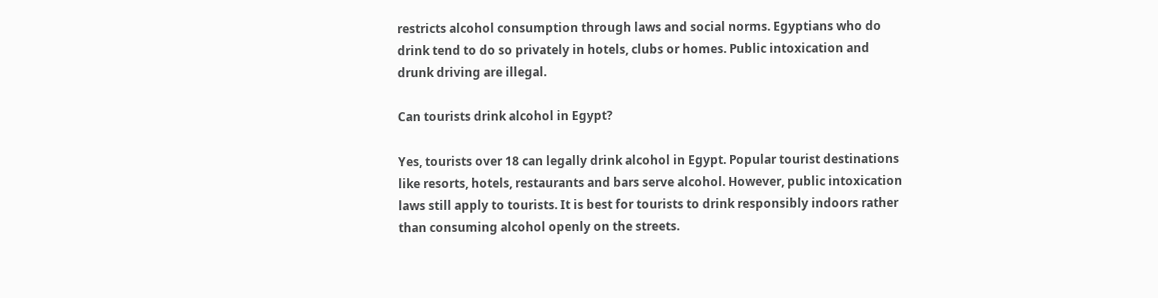restricts alcohol consumption through laws and social norms. Egyptians who do drink tend to do so privately in hotels, clubs or homes. Public intoxication and drunk driving are illegal.

Can tourists drink alcohol in Egypt?

Yes, tourists over 18 can legally drink alcohol in Egypt. Popular tourist destinations like resorts, hotels, restaurants and bars serve alcohol. However, public intoxication laws still apply to tourists. It is best for tourists to drink responsibly indoors rather than consuming alcohol openly on the streets.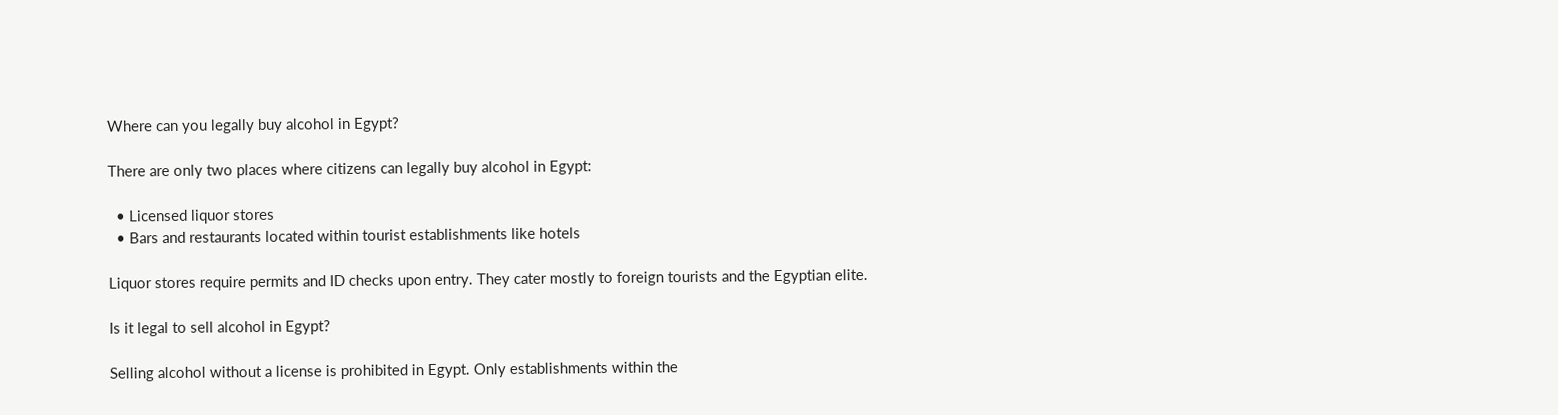Where can you legally buy alcohol in Egypt?

There are only two places where citizens can legally buy alcohol in Egypt:

  • Licensed liquor stores
  • Bars and restaurants located within tourist establishments like hotels

Liquor stores require permits and ID checks upon entry. They cater mostly to foreign tourists and the Egyptian elite.

Is it legal to sell alcohol in Egypt?

Selling alcohol without a license is prohibited in Egypt. Only establishments within the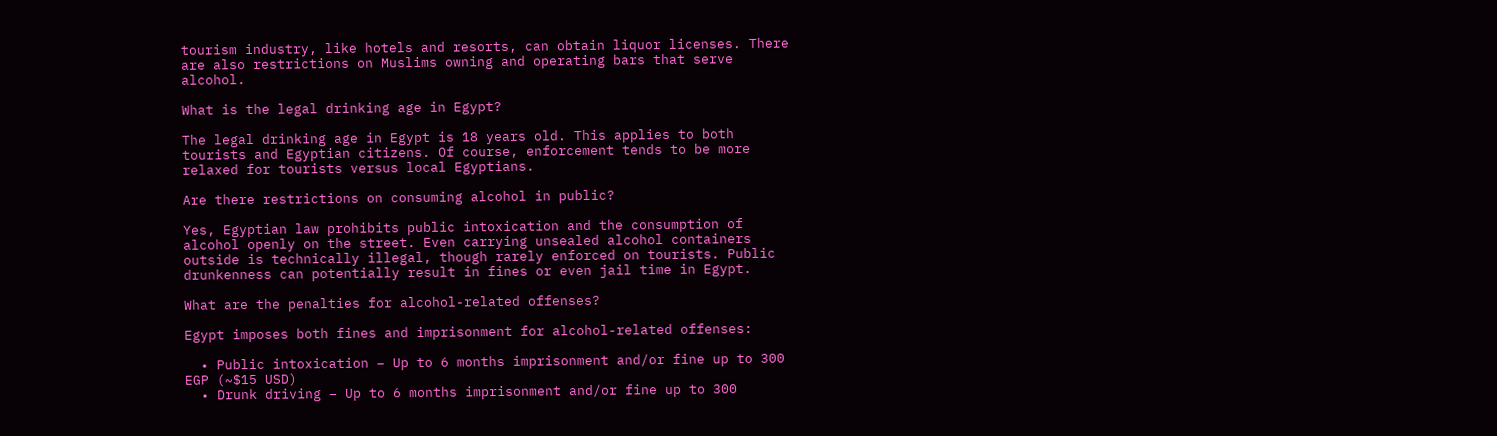tourism industry, like hotels and resorts, can obtain liquor licenses. There are also restrictions on Muslims owning and operating bars that serve alcohol.

What is the legal drinking age in Egypt?

The legal drinking age in Egypt is 18 years old. This applies to both tourists and Egyptian citizens. Of course, enforcement tends to be more relaxed for tourists versus local Egyptians.

Are there restrictions on consuming alcohol in public?

Yes, Egyptian law prohibits public intoxication and the consumption of alcohol openly on the street. Even carrying unsealed alcohol containers outside is technically illegal, though rarely enforced on tourists. Public drunkenness can potentially result in fines or even jail time in Egypt.

What are the penalties for alcohol-related offenses?

Egypt imposes both fines and imprisonment for alcohol-related offenses:

  • Public intoxication – Up to 6 months imprisonment and/or fine up to 300 EGP (~$15 USD)
  • Drunk driving – Up to 6 months imprisonment and/or fine up to 300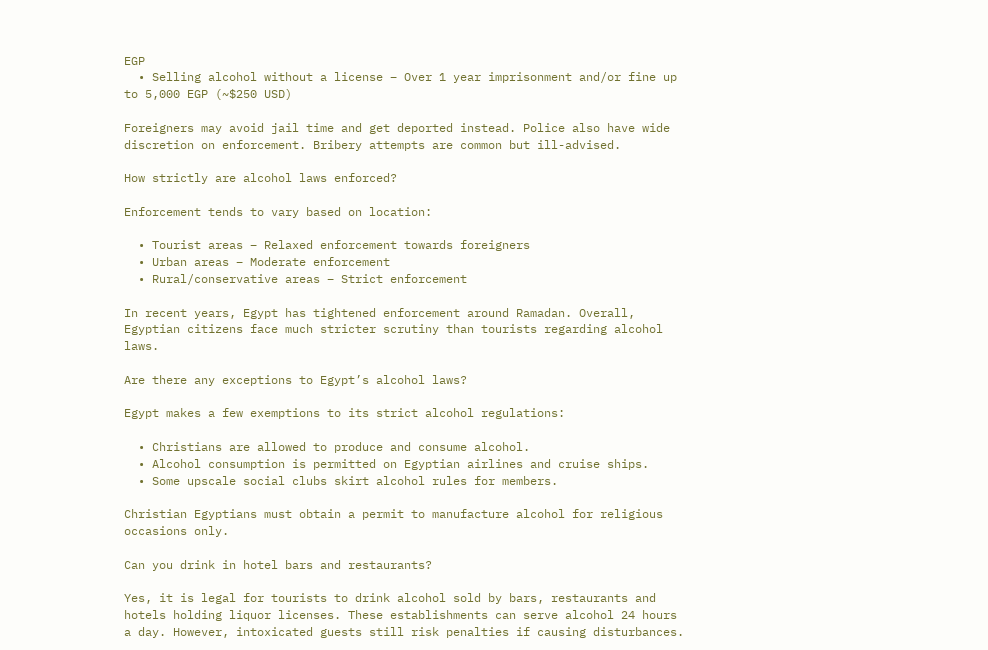EGP
  • Selling alcohol without a license – Over 1 year imprisonment and/or fine up to 5,000 EGP (~$250 USD)

Foreigners may avoid jail time and get deported instead. Police also have wide discretion on enforcement. Bribery attempts are common but ill-advised.

How strictly are alcohol laws enforced?

Enforcement tends to vary based on location:

  • Tourist areas – Relaxed enforcement towards foreigners
  • Urban areas – Moderate enforcement
  • Rural/conservative areas – Strict enforcement

In recent years, Egypt has tightened enforcement around Ramadan. Overall, Egyptian citizens face much stricter scrutiny than tourists regarding alcohol laws.

Are there any exceptions to Egypt’s alcohol laws?

Egypt makes a few exemptions to its strict alcohol regulations:

  • Christians are allowed to produce and consume alcohol.
  • Alcohol consumption is permitted on Egyptian airlines and cruise ships.
  • Some upscale social clubs skirt alcohol rules for members.

Christian Egyptians must obtain a permit to manufacture alcohol for religious occasions only.

Can you drink in hotel bars and restaurants?

Yes, it is legal for tourists to drink alcohol sold by bars, restaurants and hotels holding liquor licenses. These establishments can serve alcohol 24 hours a day. However, intoxicated guests still risk penalties if causing disturbances.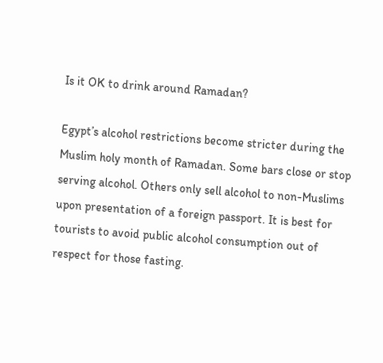Is it OK to drink around Ramadan?

Egypt’s alcohol restrictions become stricter during the Muslim holy month of Ramadan. Some bars close or stop serving alcohol. Others only sell alcohol to non-Muslims upon presentation of a foreign passport. It is best for tourists to avoid public alcohol consumption out of respect for those fasting.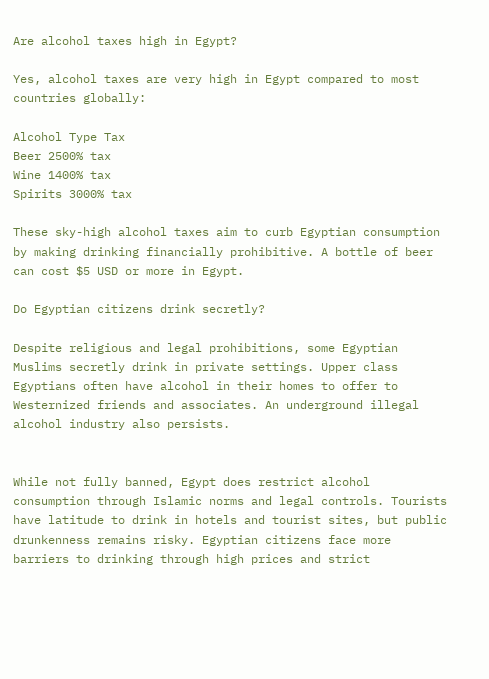Are alcohol taxes high in Egypt?

Yes, alcohol taxes are very high in Egypt compared to most countries globally:

Alcohol Type Tax
Beer 2500% tax
Wine 1400% tax
Spirits 3000% tax

These sky-high alcohol taxes aim to curb Egyptian consumption by making drinking financially prohibitive. A bottle of beer can cost $5 USD or more in Egypt.

Do Egyptian citizens drink secretly?

Despite religious and legal prohibitions, some Egyptian Muslims secretly drink in private settings. Upper class Egyptians often have alcohol in their homes to offer to Westernized friends and associates. An underground illegal alcohol industry also persists.


While not fully banned, Egypt does restrict alcohol consumption through Islamic norms and legal controls. Tourists have latitude to drink in hotels and tourist sites, but public drunkenness remains risky. Egyptian citizens face more barriers to drinking through high prices and strict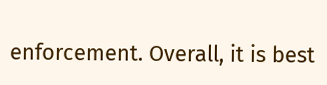enforcement. Overall, it is best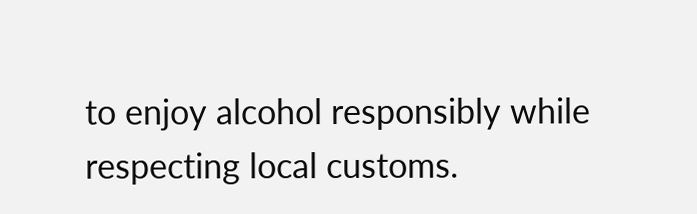to enjoy alcohol responsibly while respecting local customs.